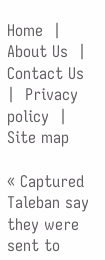Home  |  About Us  |  Contact Us  |  Privacy policy  |  Site map

« Captured Taleban say they were sent to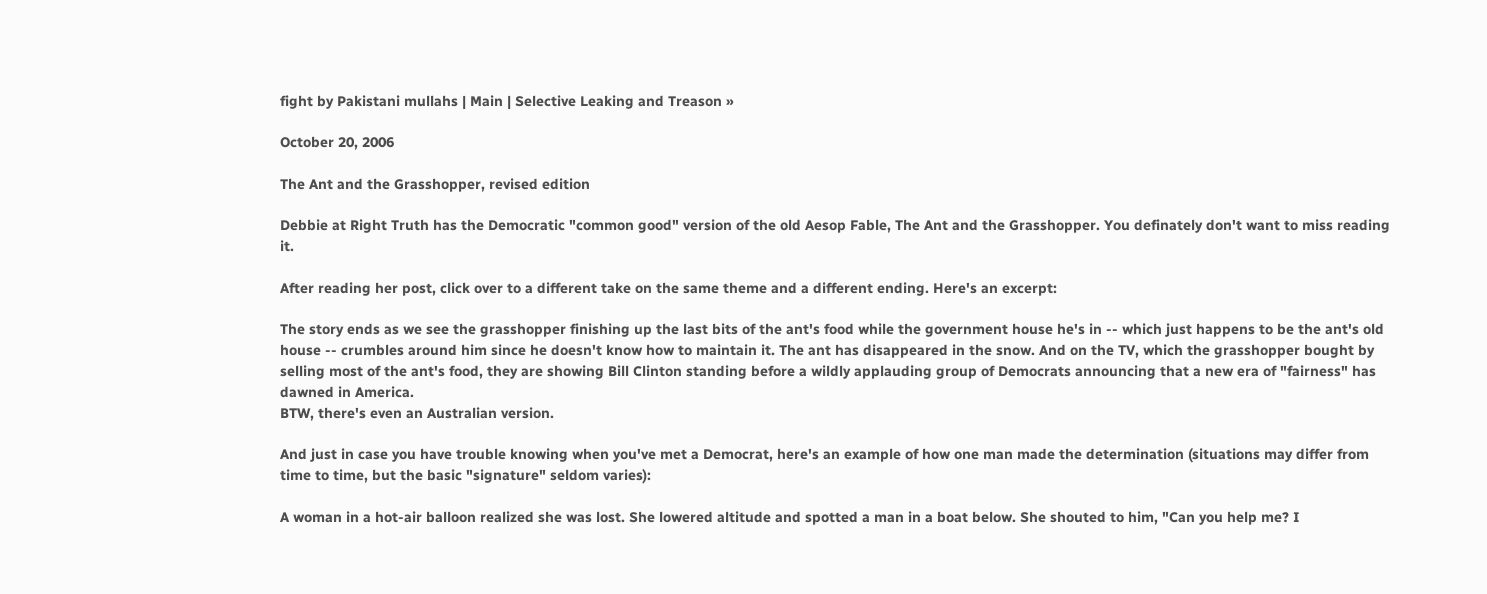fight by Pakistani mullahs | Main | Selective Leaking and Treason »

October 20, 2006

The Ant and the Grasshopper, revised edition

Debbie at Right Truth has the Democratic "common good" version of the old Aesop Fable, The Ant and the Grasshopper. You definately don't want to miss reading it.

After reading her post, click over to a different take on the same theme and a different ending. Here's an excerpt:

The story ends as we see the grasshopper finishing up the last bits of the ant's food while the government house he's in -- which just happens to be the ant's old house -- crumbles around him since he doesn't know how to maintain it. The ant has disappeared in the snow. And on the TV, which the grasshopper bought by selling most of the ant's food, they are showing Bill Clinton standing before a wildly applauding group of Democrats announcing that a new era of "fairness" has dawned in America.
BTW, there's even an Australian version.

And just in case you have trouble knowing when you've met a Democrat, here's an example of how one man made the determination (situations may differ from time to time, but the basic "signature" seldom varies):

A woman in a hot-air balloon realized she was lost. She lowered altitude and spotted a man in a boat below. She shouted to him, "Can you help me? I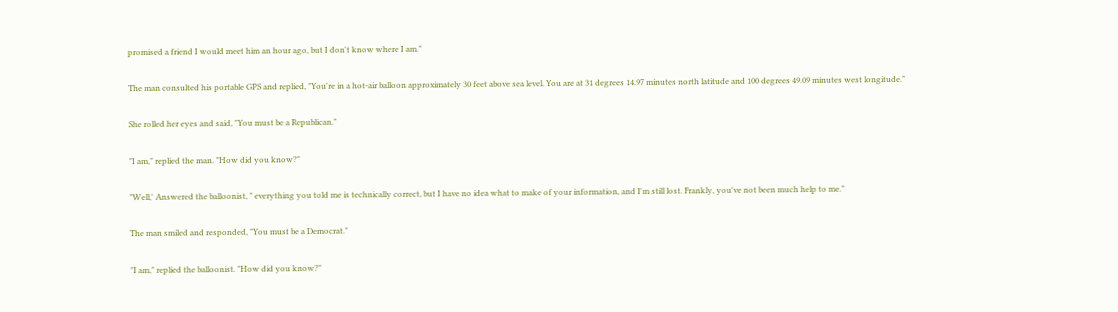promised a friend I would meet him an hour ago, but I don't know where I am."

The man consulted his portable GPS and replied, "You're in a hot-air balloon approximately 30 feet above sea level. You are at 31 degrees 14.97 minutes north latitude and 100 degrees 49.09 minutes west longitude."

She rolled her eyes and said, "You must be a Republican."

"I am," replied the man. "How did you know?"

"Well,' Answered the balloonist, " everything you told me is technically correct, but I have no idea what to make of your information, and I'm still lost. Frankly, you've not been much help to me."

The man smiled and responded, "You must be a Democrat."

"I am," replied the balloonist. "How did you know?"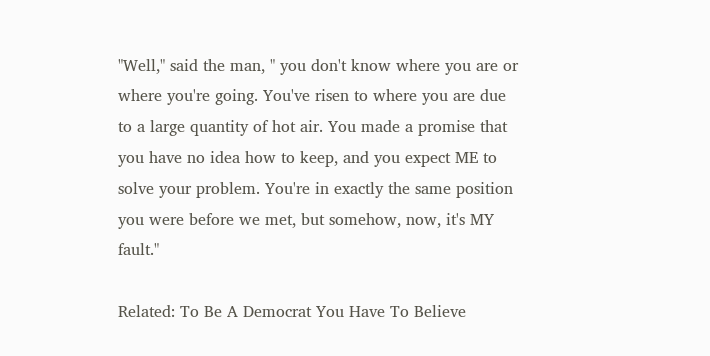"Well," said the man, " you don't know where you are or where you're going. You've risen to where you are due to a large quantity of hot air. You made a promise that you have no idea how to keep, and you expect ME to solve your problem. You're in exactly the same position you were before we met, but somehow, now, it's MY fault."

Related: To Be A Democrat You Have To Believe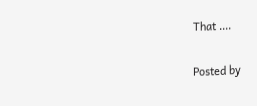That ....

Posted by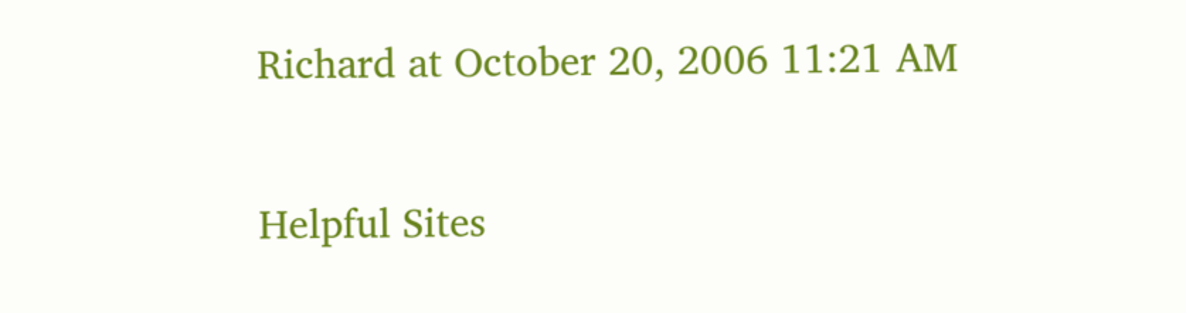Richard at October 20, 2006 11:21 AM

Helpful Sites